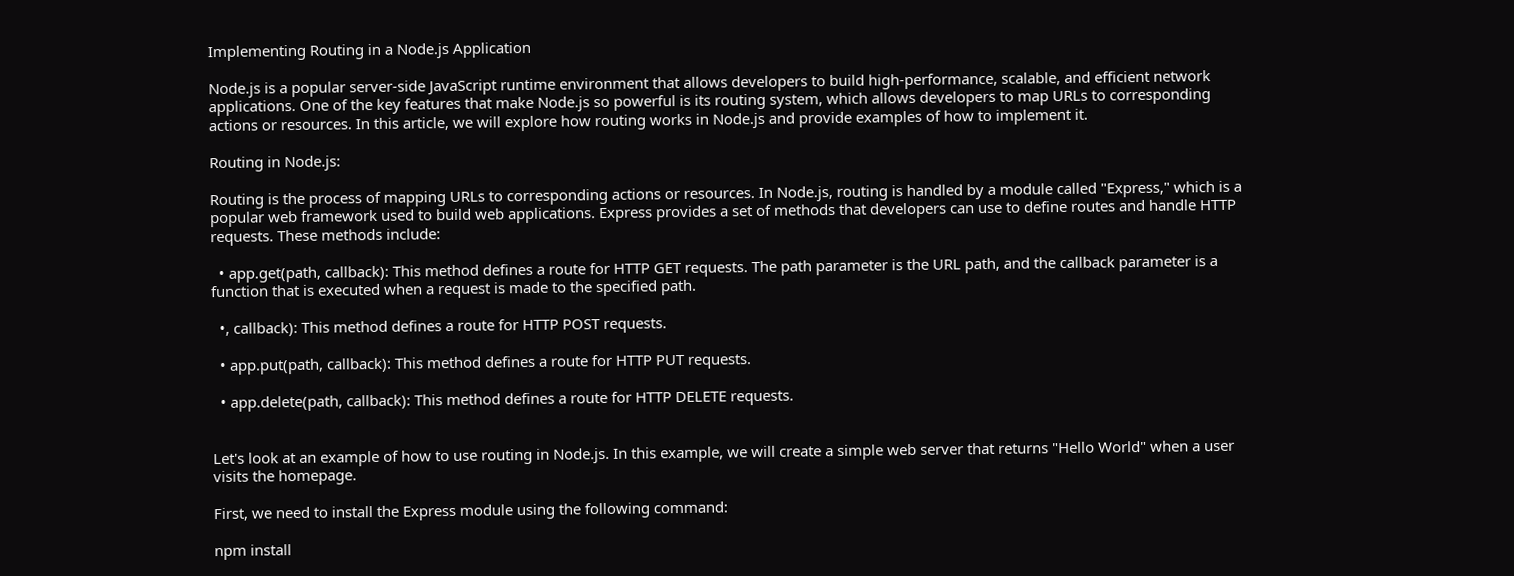Implementing Routing in a Node.js Application

Node.js is a popular server-side JavaScript runtime environment that allows developers to build high-performance, scalable, and efficient network applications. One of the key features that make Node.js so powerful is its routing system, which allows developers to map URLs to corresponding actions or resources. In this article, we will explore how routing works in Node.js and provide examples of how to implement it.

Routing in Node.js:

Routing is the process of mapping URLs to corresponding actions or resources. In Node.js, routing is handled by a module called "Express," which is a popular web framework used to build web applications. Express provides a set of methods that developers can use to define routes and handle HTTP requests. These methods include:

  • app.get(path, callback): This method defines a route for HTTP GET requests. The path parameter is the URL path, and the callback parameter is a function that is executed when a request is made to the specified path.

  •, callback): This method defines a route for HTTP POST requests.

  • app.put(path, callback): This method defines a route for HTTP PUT requests.

  • app.delete(path, callback): This method defines a route for HTTP DELETE requests.


Let's look at an example of how to use routing in Node.js. In this example, we will create a simple web server that returns "Hello World" when a user visits the homepage.

First, we need to install the Express module using the following command:

npm install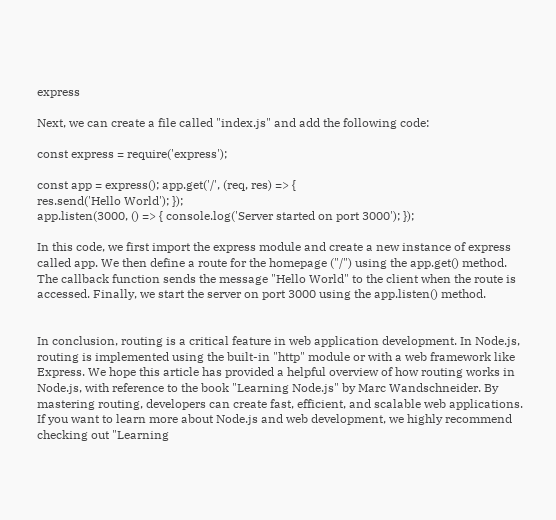express

Next, we can create a file called "index.js" and add the following code:

const express = require('express');

const app = express(); app.get('/', (req, res) => {
res.send('Hello World'); });
app.listen(3000, () => { console.log('Server started on port 3000'); });

In this code, we first import the express module and create a new instance of express called app. We then define a route for the homepage ("/") using the app.get() method. The callback function sends the message "Hello World" to the client when the route is accessed. Finally, we start the server on port 3000 using the app.listen() method.


In conclusion, routing is a critical feature in web application development. In Node.js, routing is implemented using the built-in "http" module or with a web framework like Express. We hope this article has provided a helpful overview of how routing works in Node.js, with reference to the book "Learning Node.js" by Marc Wandschneider. By mastering routing, developers can create fast, efficient, and scalable web applications. If you want to learn more about Node.js and web development, we highly recommend checking out "Learning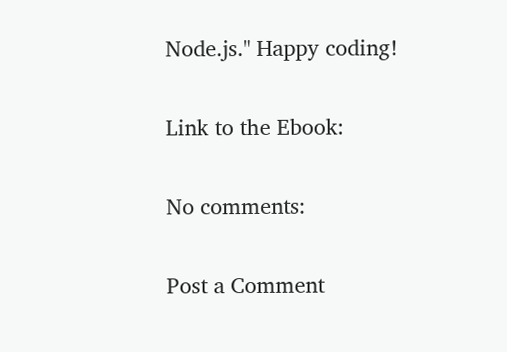Node.js." Happy coding!

Link to the Ebook:

No comments:

Post a Comment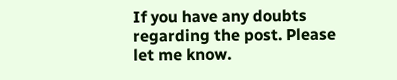If you have any doubts regarding the post. Please let me know.